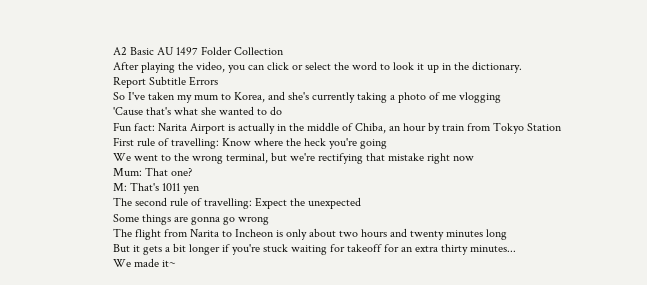A2 Basic AU 1497 Folder Collection
After playing the video, you can click or select the word to look it up in the dictionary.
Report Subtitle Errors
So I've taken my mum to Korea, and she's currently taking a photo of me vlogging
'Cause that's what she wanted to do
Fun fact: Narita Airport is actually in the middle of Chiba, an hour by train from Tokyo Station
First rule of travelling: Know where the heck you're going
We went to the wrong terminal, but we're rectifying that mistake right now
Mum: That one?
M: That's 1011 yen
The second rule of travelling: Expect the unexpected
Some things are gonna go wrong
The flight from Narita to Incheon is only about two hours and twenty minutes long
But it gets a bit longer if you're stuck waiting for takeoff for an extra thirty minutes...
We made it~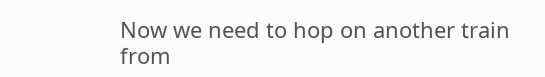Now we need to hop on another train from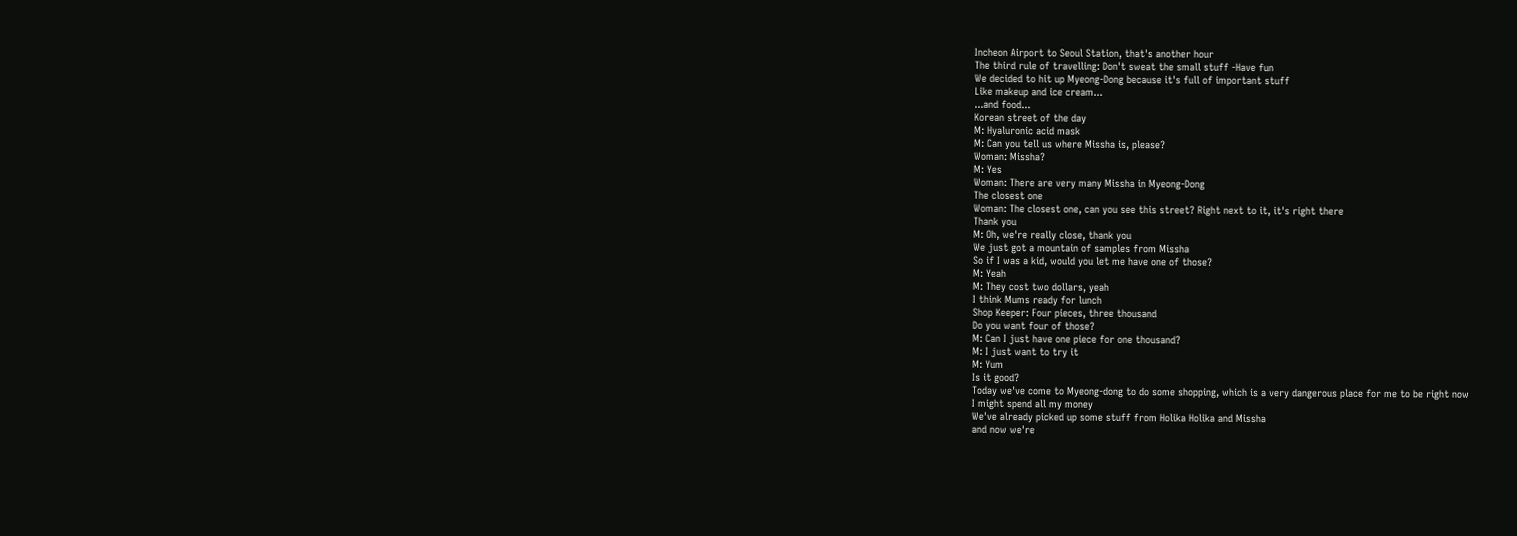Incheon Airport to Seoul Station, that's another hour
The third rule of travelling: Don't sweat the small stuff -Have fun
We decided to hit up Myeong-Dong because it's full of important stuff
Like makeup and ice cream...
...and food...
Korean street of the day
M: Hyaluronic acid mask
M: Can you tell us where Missha is, please?
Woman: Missha?
M: Yes
Woman: There are very many Missha in Myeong-Dong
The closest one
Woman: The closest one, can you see this street? Right next to it, it's right there
Thank you
M: Oh, we're really close, thank you
We just got a mountain of samples from Missha
So if I was a kid, would you let me have one of those?
M: Yeah
M: They cost two dollars, yeah
I think Mums ready for lunch
Shop Keeper: Four pieces, three thousand
Do you want four of those?
M: Can I just have one piece for one thousand?
M: I just want to try it
M: Yum
Is it good?
Today we've come to Myeong-dong to do some shopping, which is a very dangerous place for me to be right now
I might spend all my money
We've already picked up some stuff from Holika Holika and Missha
and now we're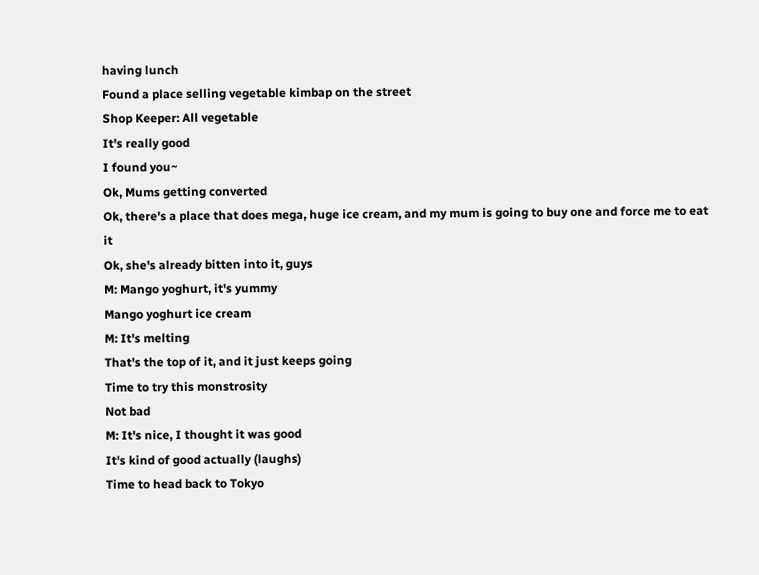having lunch
Found a place selling vegetable kimbap on the street
Shop Keeper: All vegetable
It's really good
I found you~
Ok, Mums getting converted
Ok, there's a place that does mega, huge ice cream, and my mum is going to buy one and force me to eat it
Ok, she's already bitten into it, guys
M: Mango yoghurt, it's yummy
Mango yoghurt ice cream
M: It's melting
That's the top of it, and it just keeps going
Time to try this monstrosity
Not bad
M: It's nice, I thought it was good
It's kind of good actually (laughs)
Time to head back to Tokyo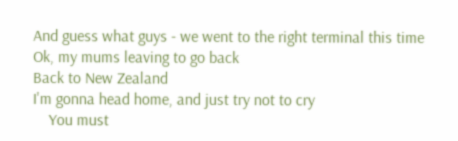And guess what guys - we went to the right terminal this time
Ok, my mums leaving to go back
Back to New Zealand
I'm gonna head home, and just try not to cry
    You must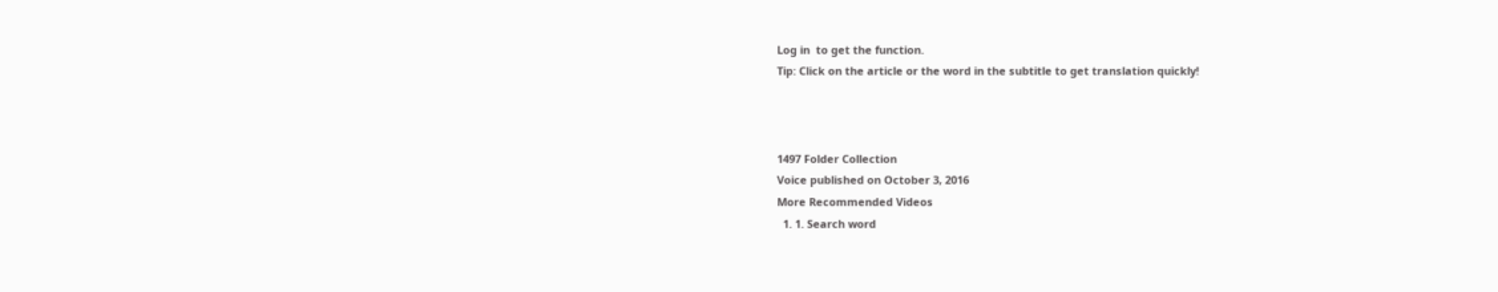Log in  to get the function.
Tip: Click on the article or the word in the subtitle to get translation quickly!



1497 Folder Collection
Voice published on October 3, 2016
More Recommended Videos
  1. 1. Search word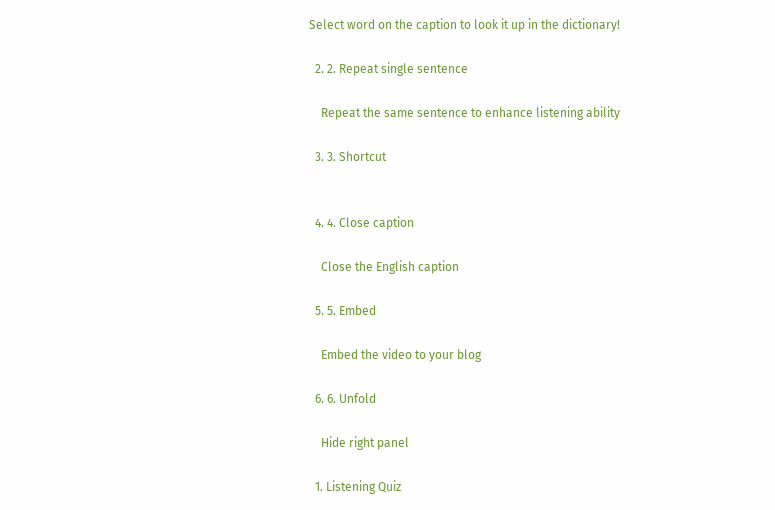Select word on the caption to look it up in the dictionary!

  2. 2. Repeat single sentence

    Repeat the same sentence to enhance listening ability

  3. 3. Shortcut


  4. 4. Close caption

    Close the English caption

  5. 5. Embed

    Embed the video to your blog

  6. 6. Unfold

    Hide right panel

  1. Listening Quiz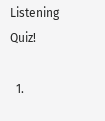Listening Quiz!

  1.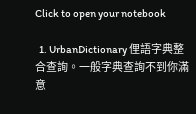Click to open your notebook

  1. UrbanDictionary 俚語字典整合查詢。一般字典查詢不到你滿意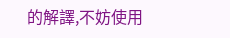的解譯,不妨使用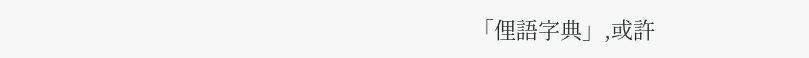「俚語字典」,或許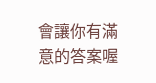會讓你有滿意的答案喔